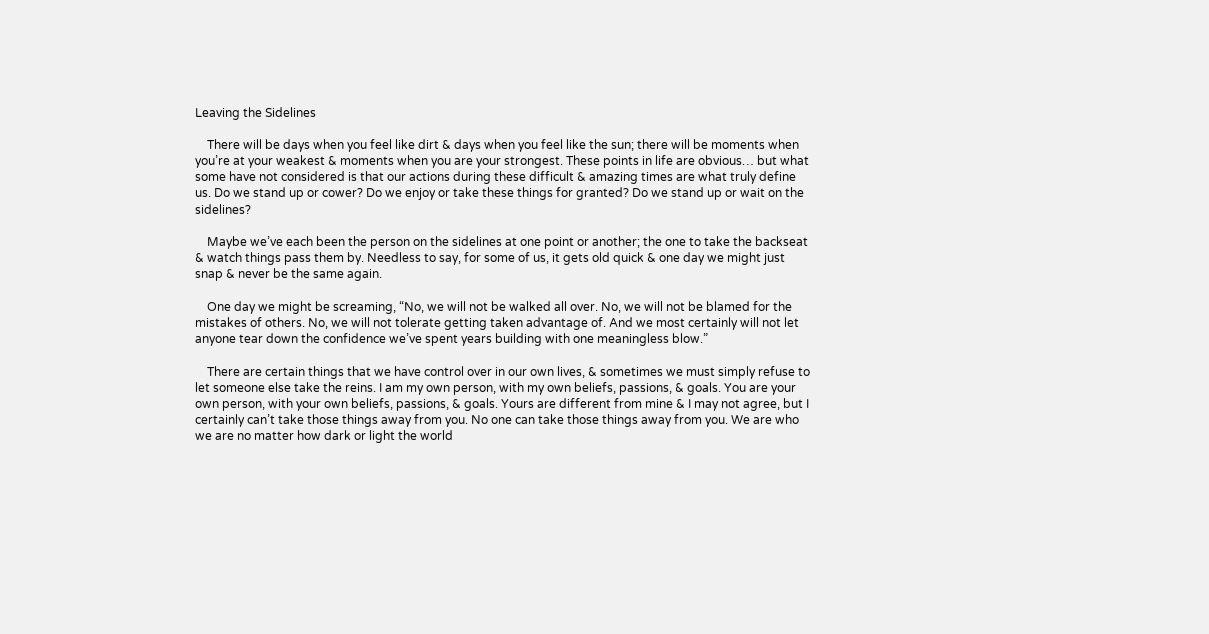Leaving the Sidelines

    There will be days when you feel like dirt & days when you feel like the sun; there will be moments when you’re at your weakest & moments when you are your strongest. These points in life are obvious… but what some have not considered is that our actions during these difficult & amazing times are what truly define us. Do we stand up or cower? Do we enjoy or take these things for granted? Do we stand up or wait on the sidelines?

    Maybe we’ve each been the person on the sidelines at one point or another; the one to take the backseat & watch things pass them by. Needless to say, for some of us, it gets old quick & one day we might just snap & never be the same again.

    One day we might be screaming, “No, we will not be walked all over. No, we will not be blamed for the mistakes of others. No, we will not tolerate getting taken advantage of. And we most certainly will not let anyone tear down the confidence we’ve spent years building with one meaningless blow.”

    There are certain things that we have control over in our own lives, & sometimes we must simply refuse to let someone else take the reins. I am my own person, with my own beliefs, passions, & goals. You are your own person, with your own beliefs, passions, & goals. Yours are different from mine & I may not agree, but I certainly can’t take those things away from you. No one can take those things away from you. We are who we are no matter how dark or light the world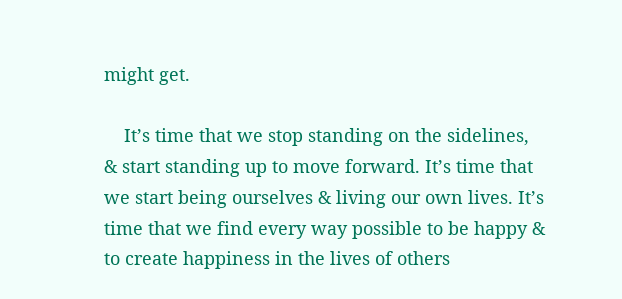might get.

    It’s time that we stop standing on the sidelines, & start standing up to move forward. It’s time that we start being ourselves & living our own lives. It’s time that we find every way possible to be happy & to create happiness in the lives of others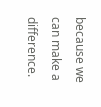because we can make a difference.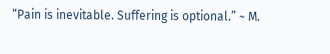“Pain is inevitable. Suffering is optional.” ~ M.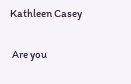Kathleen Casey

 Are you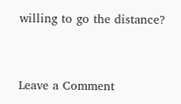willing to go the distance?


Leave a Comment